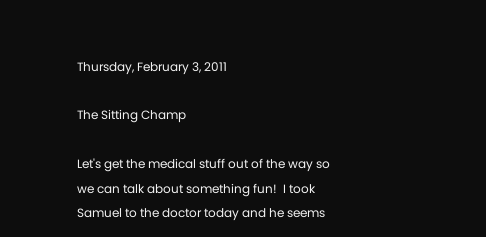Thursday, February 3, 2011

The Sitting Champ

Let's get the medical stuff out of the way so we can talk about something fun!  I took Samuel to the doctor today and he seems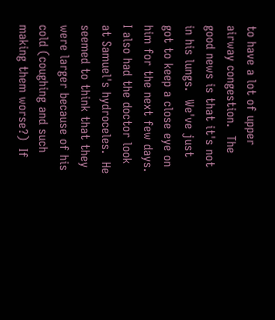to have a lot of upper airway congestion.  The good news is that it's not in his lungs.  We've just got to keep a close eye on him for the next few days.  I also had the doctor look at Samuel's hydroceles.  He seemed to think that they were larger because of his cold (coughing and such making them worse?)  If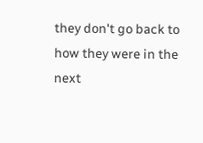they don't go back to how they were in the next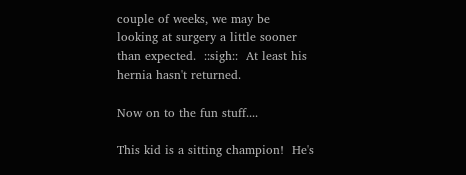couple of weeks, we may be looking at surgery a little sooner than expected.  ::sigh::  At least his hernia hasn't returned.

Now on to the fun stuff....

This kid is a sitting champion!  He's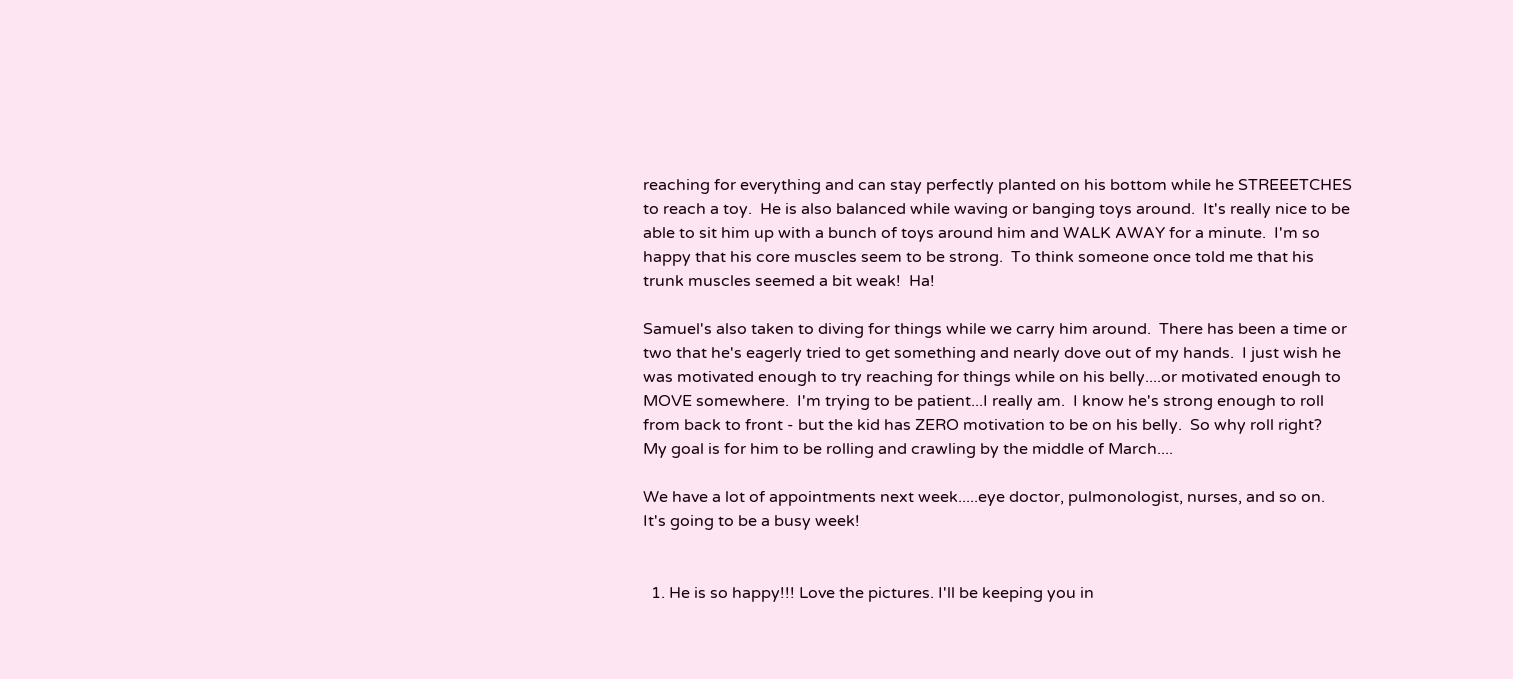reaching for everything and can stay perfectly planted on his bottom while he STREEETCHES to reach a toy.  He is also balanced while waving or banging toys around.  It's really nice to be able to sit him up with a bunch of toys around him and WALK AWAY for a minute.  I'm so happy that his core muscles seem to be strong.  To think someone once told me that his trunk muscles seemed a bit weak!  Ha!

Samuel's also taken to diving for things while we carry him around.  There has been a time or two that he's eagerly tried to get something and nearly dove out of my hands.  I just wish he was motivated enough to try reaching for things while on his belly....or motivated enough to MOVE somewhere.  I'm trying to be patient...I really am.  I know he's strong enough to roll from back to front - but the kid has ZERO motivation to be on his belly.  So why roll right?  My goal is for him to be rolling and crawling by the middle of March....

We have a lot of appointments next week.....eye doctor, pulmonologist, nurses, and so on.  It's going to be a busy week!


  1. He is so happy!!! Love the pictures. I'll be keeping you in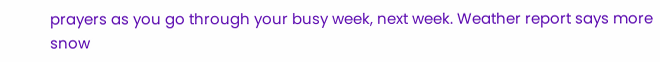prayers as you go through your busy week, next week. Weather report says more snow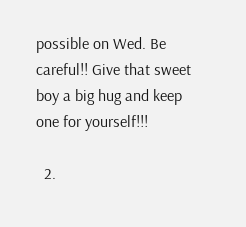possible on Wed. Be careful!! Give that sweet boy a big hug and keep one for yourself!!!

  2.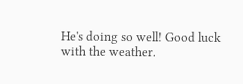He's doing so well! Good luck with the weather.